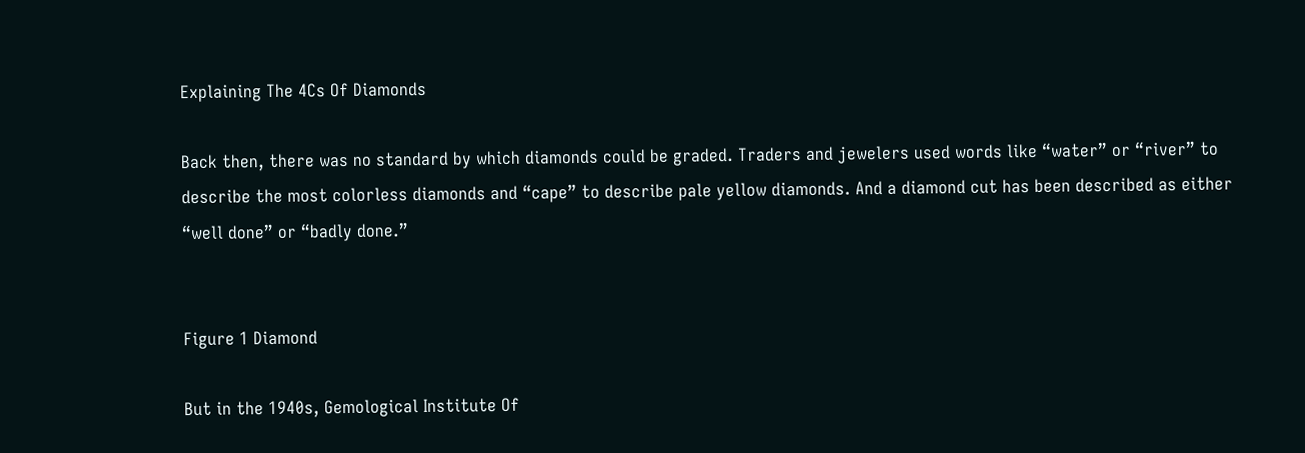Explaining The 4Cs Of Diamonds

Back then, there was no standard by which diamonds could be graded. Traders and jewelers used words like “water” or “river” to describe the most colorless diamonds and “cape” to describe pale yellow diamonds. And a diamond cut has been described as either “well done” or “badly done.”


Figure 1 Diamond

But in the 1940s, Gemological Institute Of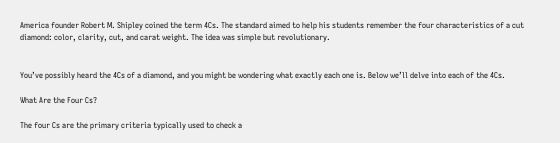America founder Robert M. Shipley coined the term 4Cs. The standard aimed to help his students remember the four characteristics of a cut diamond: color, clarity, cut, and carat weight. The idea was simple but revolutionary.


You’ve possibly heard the 4Cs of a diamond, and you might be wondering what exactly each one is. Below we’ll delve into each of the 4Cs.

What Are the Four Cs?

The four Cs are the primary criteria typically used to check a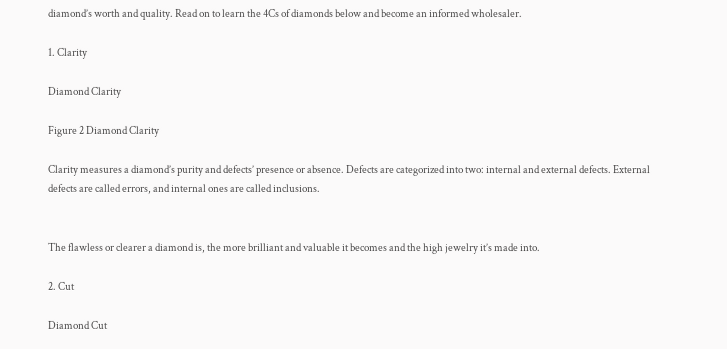diamond’s worth and quality. Read on to learn the 4Cs of diamonds below and become an informed wholesaler.

1. Clarity

Diamond Clarity

Figure 2 Diamond Clarity

Clarity measures a diamond’s purity and defects’ presence or absence. Defects are categorized into two: internal and external defects. External defects are called errors, and internal ones are called inclusions.


The flawless or clearer a diamond is, the more brilliant and valuable it becomes and the high jewelry it’s made into.

2. Cut

Diamond Cut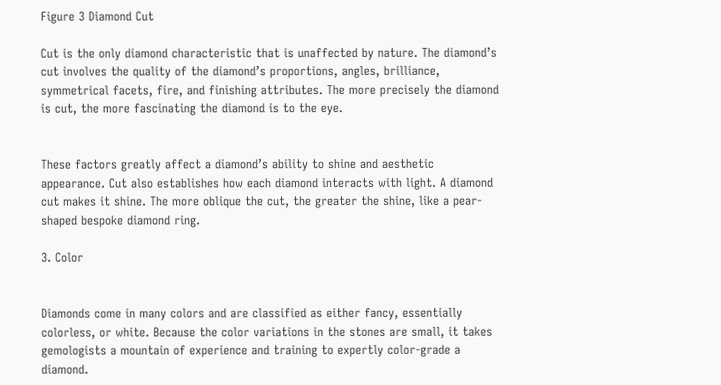Figure 3 Diamond Cut

Cut is the only diamond characteristic that is unaffected by nature. The diamond’s cut involves the quality of the diamond’s proportions, angles, brilliance, symmetrical facets, fire, and finishing attributes. The more precisely the diamond is cut, the more fascinating the diamond is to the eye.


These factors greatly affect a diamond’s ability to shine and aesthetic appearance. Cut also establishes how each diamond interacts with light. A diamond cut makes it shine. The more oblique the cut, the greater the shine, like a pear-shaped bespoke diamond ring.

3. Color


Diamonds come in many colors and are classified as either fancy, essentially colorless, or white. Because the color variations in the stones are small, it takes gemologists a mountain of experience and training to expertly color-grade a diamond.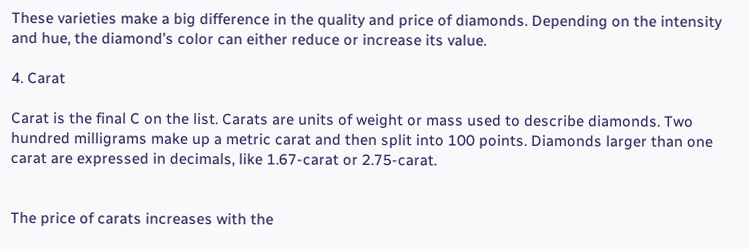These varieties make a big difference in the quality and price of diamonds. Depending on the intensity and hue, the diamond’s color can either reduce or increase its value.

4. Carat

Carat is the final C on the list. Carats are units of weight or mass used to describe diamonds. Two hundred milligrams make up a metric carat and then split into 100 points. Diamonds larger than one carat are expressed in decimals, like 1.67-carat or 2.75-carat.


The price of carats increases with the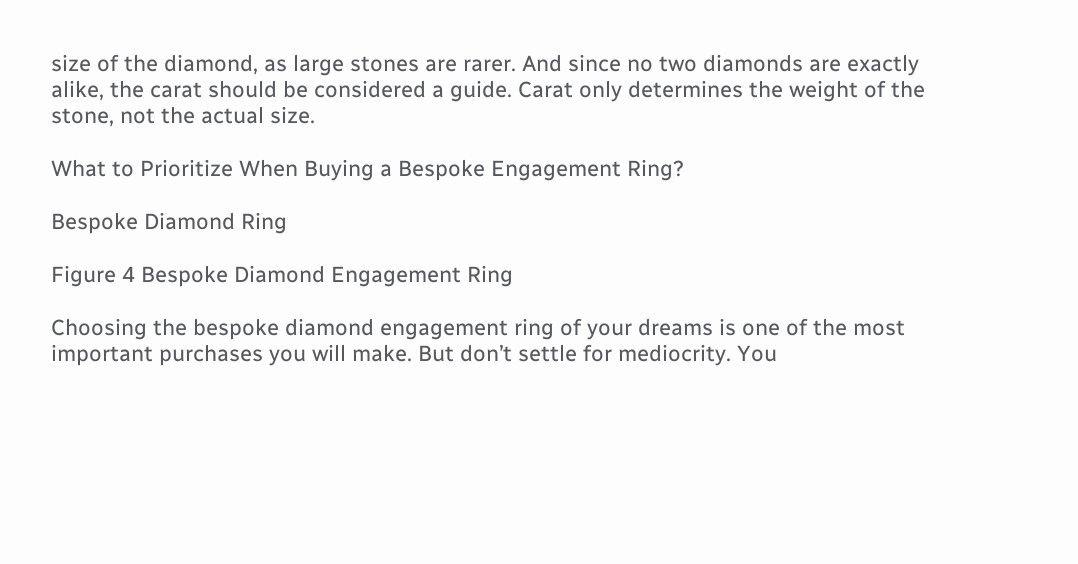size of the diamond, as large stones are rarer. And since no two diamonds are exactly alike, the carat should be considered a guide. Carat only determines the weight of the stone, not the actual size.

What to Prioritize When Buying a Bespoke Engagement Ring?

Bespoke Diamond Ring

Figure 4 Bespoke Diamond Engagement Ring

Choosing the bespoke diamond engagement ring of your dreams is one of the most important purchases you will make. But don’t settle for mediocrity. You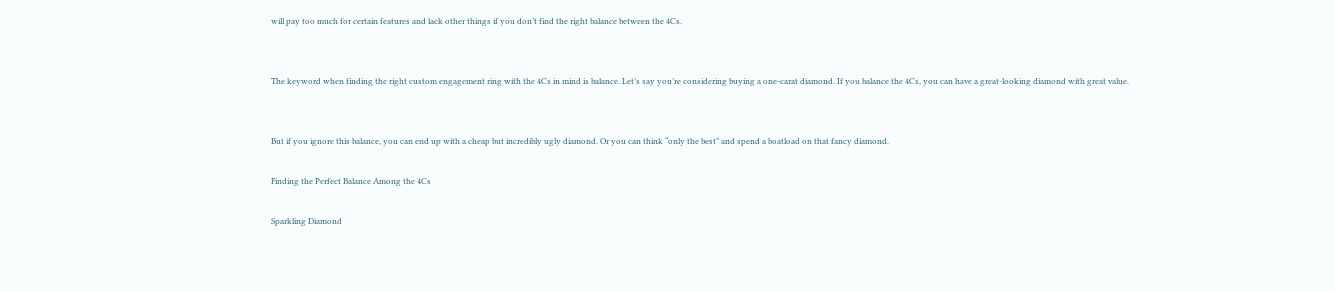will pay too much for certain features and lack other things if you don’t find the right balance between the 4Cs.


The keyword when finding the right custom engagement ring with the 4Cs in mind is balance. Let’s say you’re considering buying a one-carat diamond. If you balance the 4Cs, you can have a great-looking diamond with great value.


But if you ignore this balance, you can end up with a cheap but incredibly ugly diamond. Or you can think “only the best” and spend a boatload on that fancy diamond.

Finding the Perfect Balance Among the 4Cs

Sparkling Diamond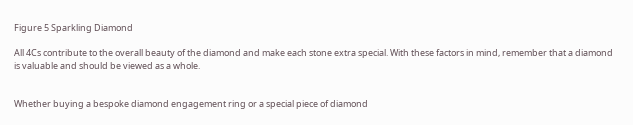Figure 5 Sparkling Diamond

All 4Cs contribute to the overall beauty of the diamond and make each stone extra special. With these factors in mind, remember that a diamond is valuable and should be viewed as a whole.


Whether buying a bespoke diamond engagement ring or a special piece of diamond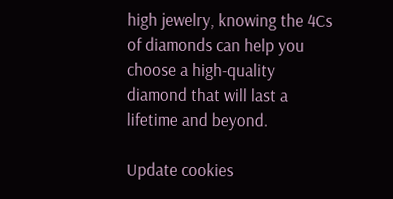high jewelry, knowing the 4Cs of diamonds can help you choose a high-quality diamond that will last a lifetime and beyond.

Update cookies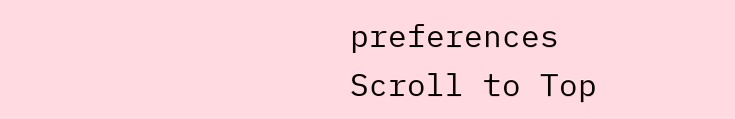preferences
Scroll to Top